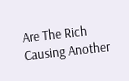Are The Rich Causing Another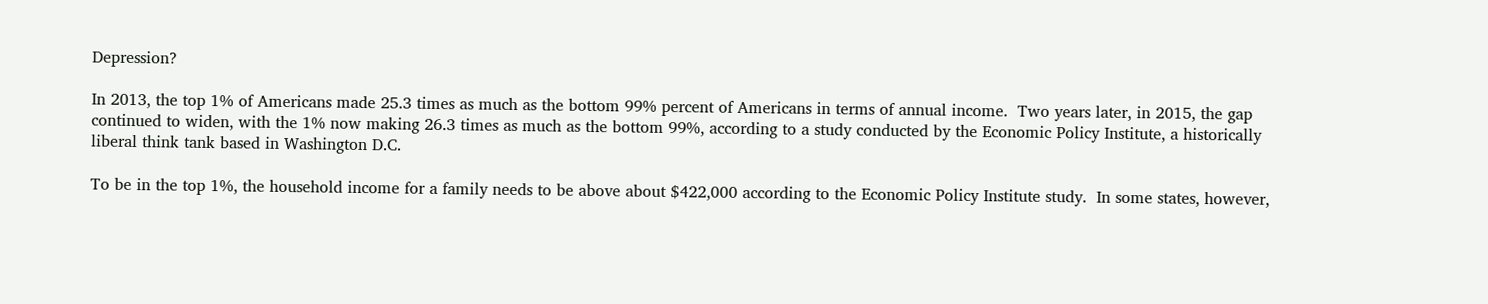Depression?

In 2013, the top 1% of Americans made 25.3 times as much as the bottom 99% percent of Americans in terms of annual income.  Two years later, in 2015, the gap continued to widen, with the 1% now making 26.3 times as much as the bottom 99%, according to a study conducted by the Economic Policy Institute, a historically liberal think tank based in Washington D.C.

To be in the top 1%, the household income for a family needs to be above about $422,000 according to the Economic Policy Institute study.  In some states, however,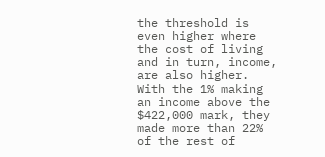the threshold is even higher where the cost of living and in turn, income, are also higher.  With the 1% making an income above the $422,000 mark, they made more than 22% of the rest of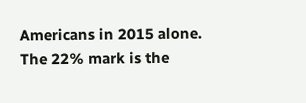Americans in 2015 alone.  The 22% mark is the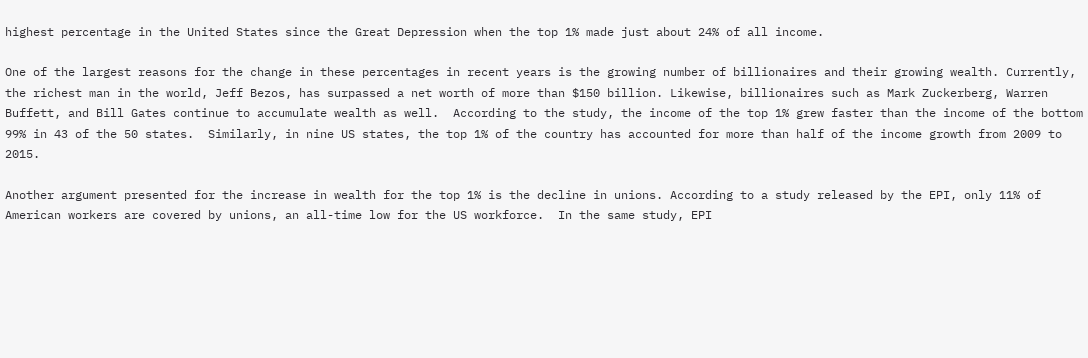highest percentage in the United States since the Great Depression when the top 1% made just about 24% of all income.

One of the largest reasons for the change in these percentages in recent years is the growing number of billionaires and their growing wealth. Currently, the richest man in the world, Jeff Bezos, has surpassed a net worth of more than $150 billion. Likewise, billionaires such as Mark Zuckerberg, Warren Buffett, and Bill Gates continue to accumulate wealth as well.  According to the study, the income of the top 1% grew faster than the income of the bottom 99% in 43 of the 50 states.  Similarly, in nine US states, the top 1% of the country has accounted for more than half of the income growth from 2009 to 2015.

Another argument presented for the increase in wealth for the top 1% is the decline in unions. According to a study released by the EPI, only 11% of American workers are covered by unions, an all-time low for the US workforce.  In the same study, EPI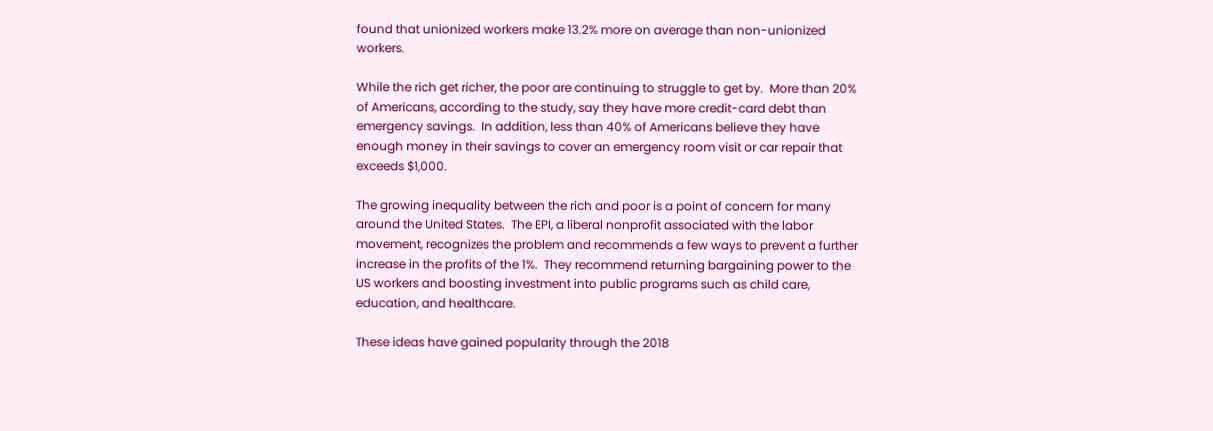found that unionized workers make 13.2% more on average than non-unionized workers.

While the rich get richer, the poor are continuing to struggle to get by.  More than 20% of Americans, according to the study, say they have more credit-card debt than emergency savings.  In addition, less than 40% of Americans believe they have enough money in their savings to cover an emergency room visit or car repair that exceeds $1,000.

The growing inequality between the rich and poor is a point of concern for many around the United States.  The EPI, a liberal nonprofit associated with the labor movement, recognizes the problem and recommends a few ways to prevent a further increase in the profits of the 1%.  They recommend returning bargaining power to the US workers and boosting investment into public programs such as child care, education, and healthcare.

These ideas have gained popularity through the 2018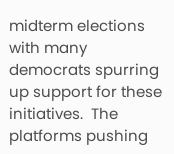midterm elections with many democrats spurring up support for these initiatives.  The platforms pushing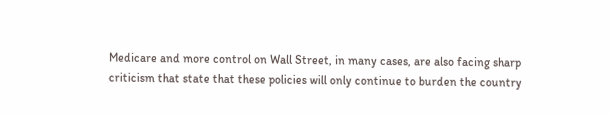Medicare and more control on Wall Street, in many cases, are also facing sharp criticism that state that these policies will only continue to burden the country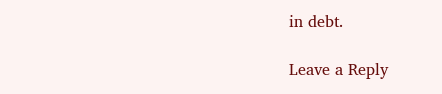in debt.

Leave a Reply